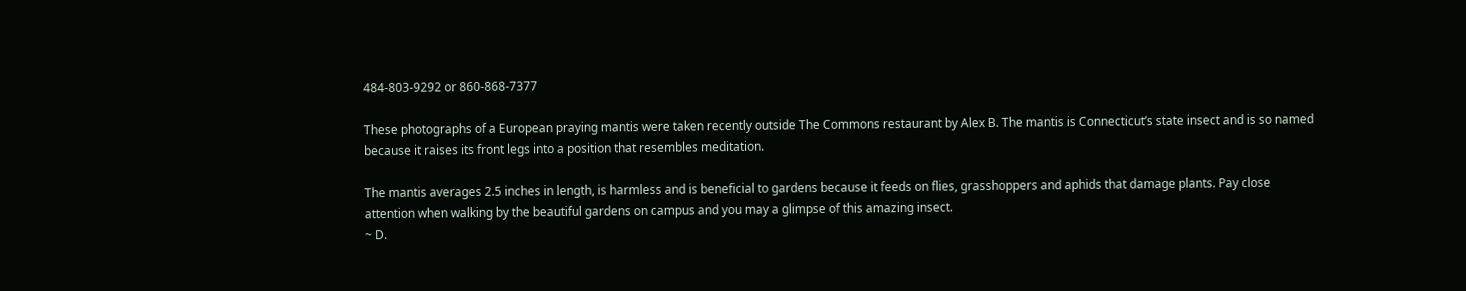484-803-9292 or 860-868-7377

These photographs of a European praying mantis were taken recently outside The Commons restaurant by Alex B. The mantis is Connecticut’s state insect and is so named because it raises its front legs into a position that resembles meditation.

The mantis averages 2.5 inches in length, is harmless and is beneficial to gardens because it feeds on flies, grasshoppers and aphids that damage plants. Pay close attention when walking by the beautiful gardens on campus and you may a glimpse of this amazing insect.
~ D.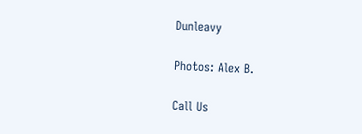Dunleavy

Photos: Alex B.

Call Us